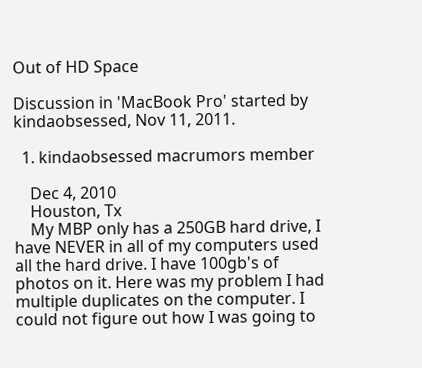Out of HD Space

Discussion in 'MacBook Pro' started by kindaobsessed, Nov 11, 2011.

  1. kindaobsessed macrumors member

    Dec 4, 2010
    Houston, Tx
    My MBP only has a 250GB hard drive, I have NEVER in all of my computers used all the hard drive. I have 100gb's of photos on it. Here was my problem I had multiple duplicates on the computer. I could not figure out how I was going to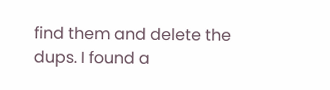find them and delete the dups. I found a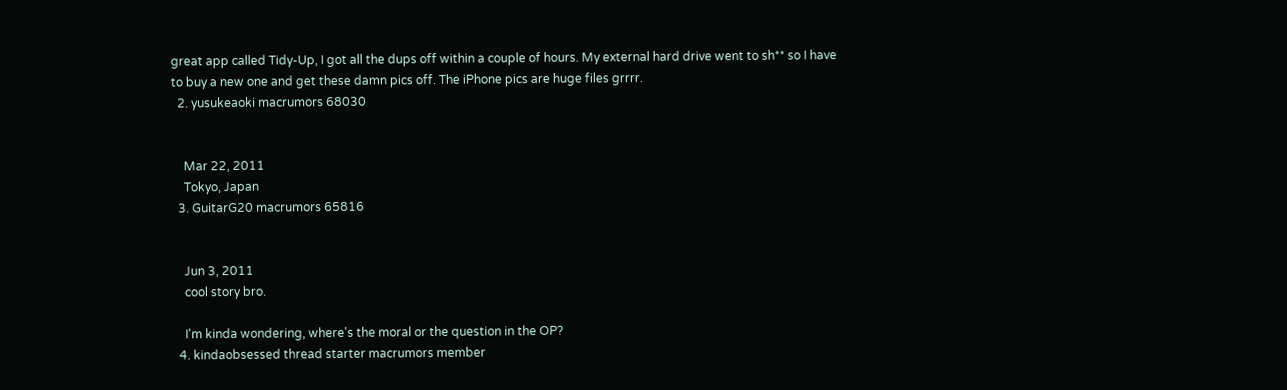great app called Tidy-Up, I got all the dups off within a couple of hours. My external hard drive went to sh** so I have to buy a new one and get these damn pics off. The iPhone pics are huge files grrrr.
  2. yusukeaoki macrumors 68030


    Mar 22, 2011
    Tokyo, Japan
  3. GuitarG20 macrumors 65816


    Jun 3, 2011
    cool story bro.

    I'm kinda wondering, where's the moral or the question in the OP?
  4. kindaobsessed thread starter macrumors member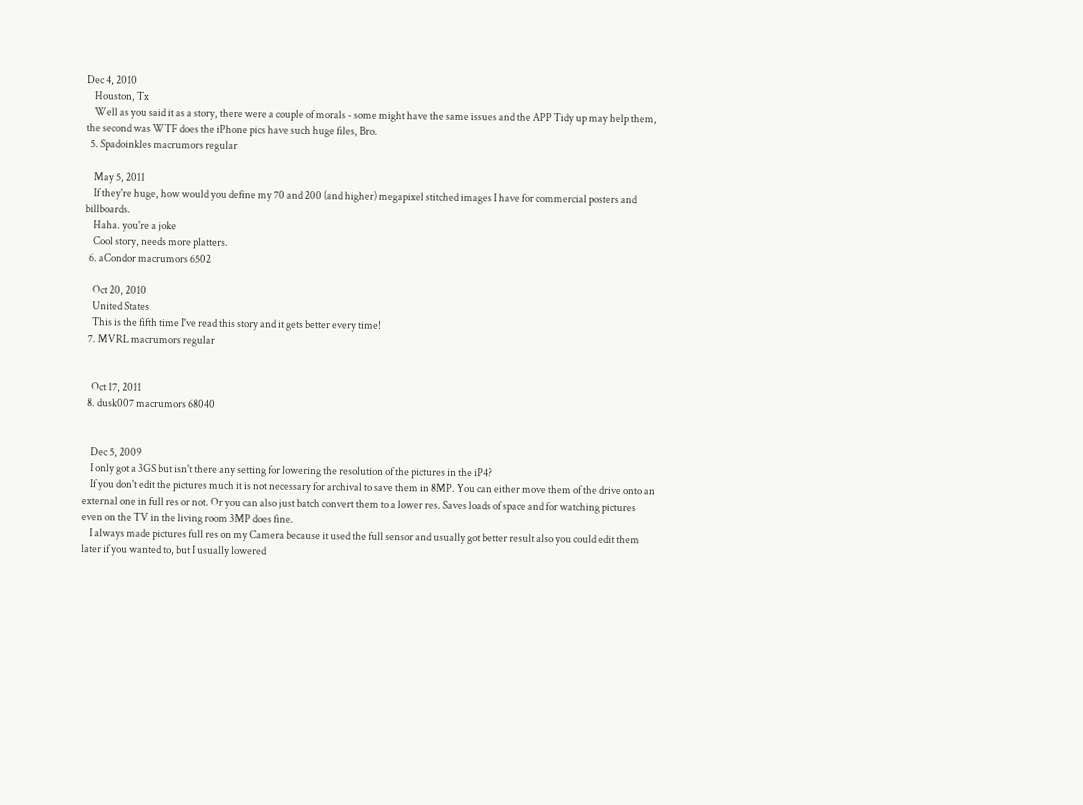Dec 4, 2010
    Houston, Tx
    Well as you said it as a story, there were a couple of morals - some might have the same issues and the APP Tidy up may help them, the second was WTF does the iPhone pics have such huge files, Bro.
  5. Spadoinkles macrumors regular

    May 5, 2011
    If they're huge, how would you define my 70 and 200 (and higher) megapixel stitched images I have for commercial posters and billboards.
    Haha. you're a joke
    Cool story, needs more platters.
  6. aCondor macrumors 6502

    Oct 20, 2010
    United States
    This is the fifth time I've read this story and it gets better every time!
  7. MVRL macrumors regular


    Oct 17, 2011
  8. dusk007 macrumors 68040


    Dec 5, 2009
    I only got a 3GS but isn't there any setting for lowering the resolution of the pictures in the iP4?
    If you don't edit the pictures much it is not necessary for archival to save them in 8MP. You can either move them of the drive onto an external one in full res or not. Or you can also just batch convert them to a lower res. Saves loads of space and for watching pictures even on the TV in the living room 3MP does fine.
    I always made pictures full res on my Camera because it used the full sensor and usually got better result also you could edit them later if you wanted to, but I usually lowered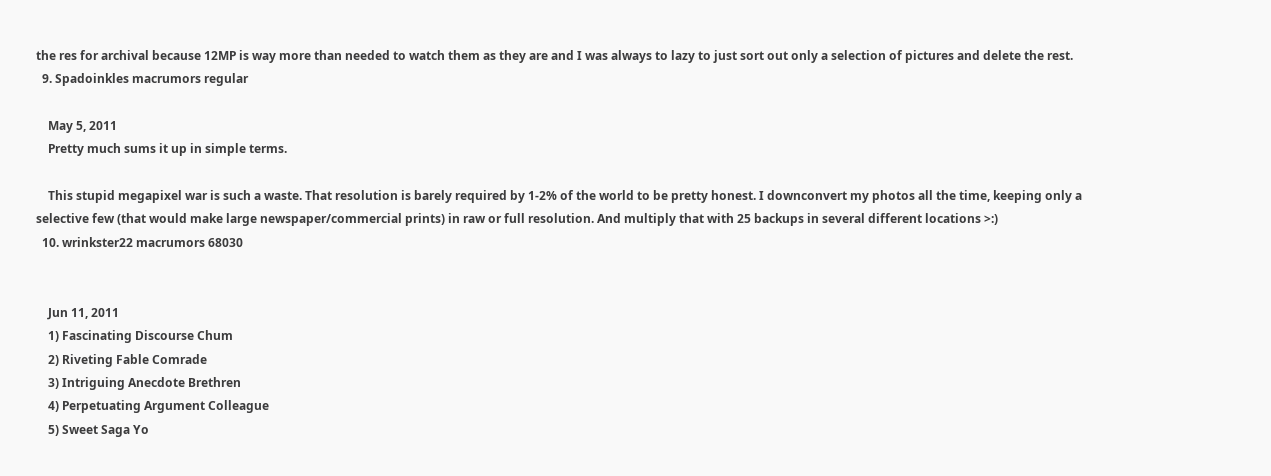the res for archival because 12MP is way more than needed to watch them as they are and I was always to lazy to just sort out only a selection of pictures and delete the rest.
  9. Spadoinkles macrumors regular

    May 5, 2011
    Pretty much sums it up in simple terms.

    This stupid megapixel war is such a waste. That resolution is barely required by 1-2% of the world to be pretty honest. I downconvert my photos all the time, keeping only a selective few (that would make large newspaper/commercial prints) in raw or full resolution. And multiply that with 25 backups in several different locations >:)
  10. wrinkster22 macrumors 68030


    Jun 11, 2011
    1) Fascinating Discourse Chum
    2) Riveting Fable Comrade
    3) Intriguing Anecdote Brethren
    4) Perpetuating Argument Colleague
    5) Sweet Saga Yo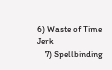6) Waste of Time Jerk
    7) Spellbinding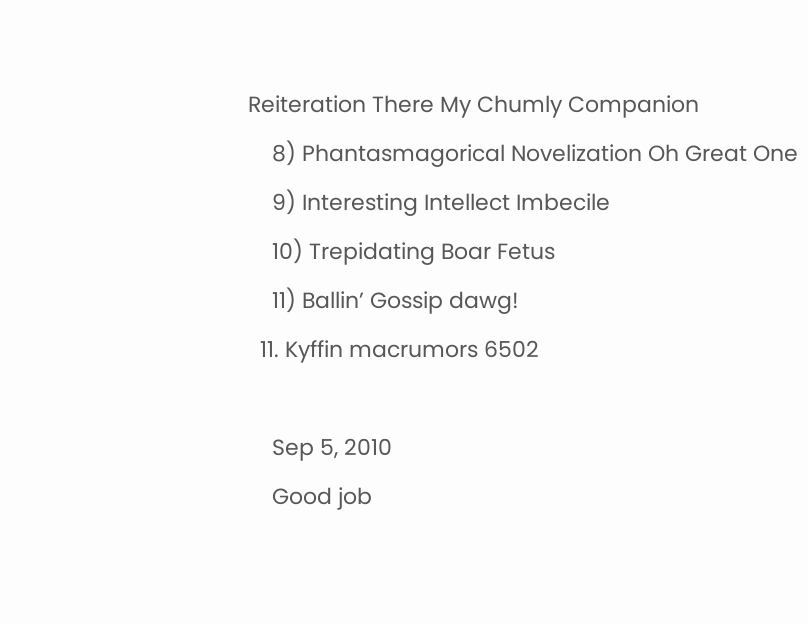Reiteration There My Chumly Companion
    8) Phantasmagorical Novelization Oh Great One
    9) Interesting Intellect Imbecile
    10) Trepidating Boar Fetus
    11) Ballin’ Gossip dawg!
  11. Kyffin macrumors 6502

    Sep 5, 2010
    Good job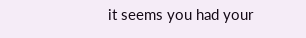it seems you had your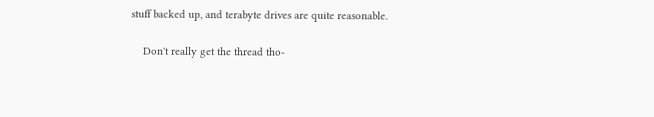stuff backed up, and terabyte drives are quite reasonable.

    Don't really get the thread tho-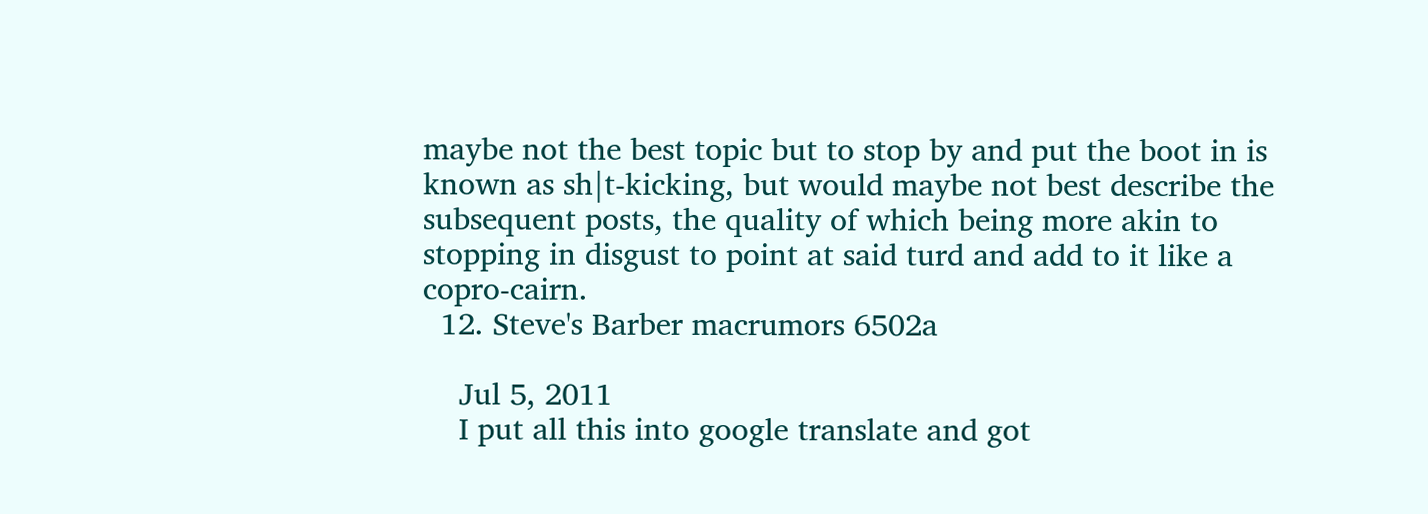maybe not the best topic but to stop by and put the boot in is known as sh|t-kicking, but would maybe not best describe the subsequent posts, the quality of which being more akin to stopping in disgust to point at said turd and add to it like a copro-cairn.
  12. Steve's Barber macrumors 6502a

    Jul 5, 2011
    I put all this into google translate and got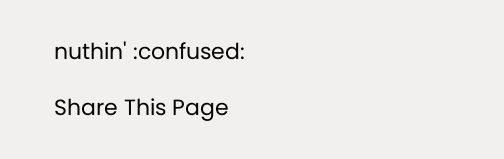nuthin' :confused:

Share This Page